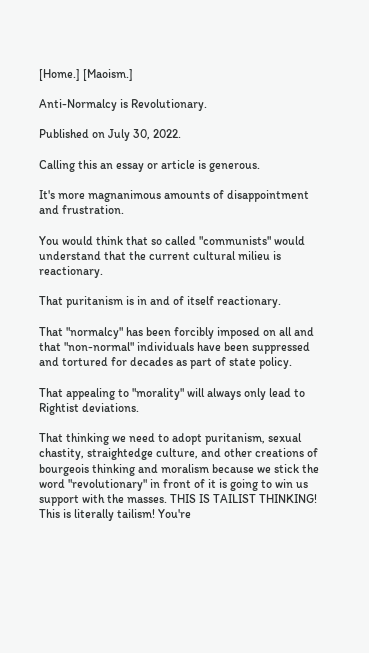[Home.] [Maoism.]

Anti-Normalcy is Revolutionary.

Published on July 30, 2022.

Calling this an essay or article is generous.

It's more magnanimous amounts of disappointment and frustration.

You would think that so called "communists" would understand that the current cultural milieu is reactionary.

That puritanism is in and of itself reactionary.

That "normalcy" has been forcibly imposed on all and that "non-normal" individuals have been suppressed and tortured for decades as part of state policy.

That appealing to "morality" will always only lead to Rightist deviations.

That thinking we need to adopt puritanism, sexual chastity, straightedge culture, and other creations of bourgeois thinking and moralism because we stick the word "revolutionary" in front of it is going to win us support with the masses. THIS IS TAILIST THINKING! This is literally tailism! You're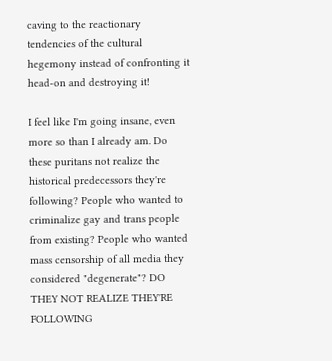caving to the reactionary tendencies of the cultural hegemony instead of confronting it head-on and destroying it!

I feel like I'm going insane, even more so than I already am. Do these puritans not realize the historical predecessors they're following? People who wanted to criminalize gay and trans people from existing? People who wanted mass censorship of all media they considered "degenerate"? DO THEY NOT REALIZE THEY'RE FOLLOWING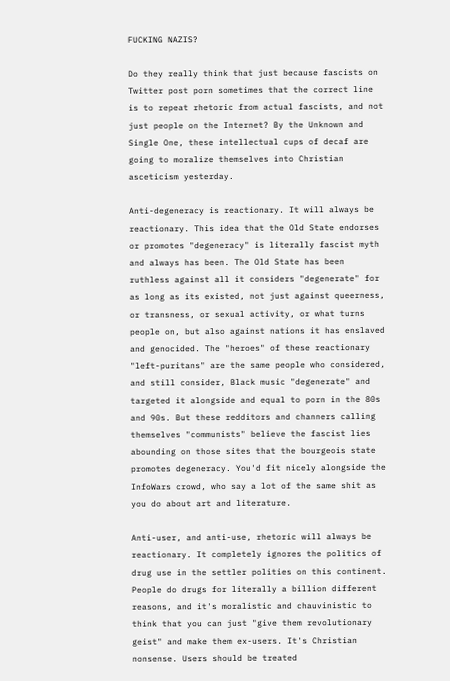FUCKING NAZIS?

Do they really think that just because fascists on Twitter post porn sometimes that the correct line is to repeat rhetoric from actual fascists, and not just people on the Internet? By the Unknown and Single One, these intellectual cups of decaf are going to moralize themselves into Christian asceticism yesterday.

Anti-degeneracy is reactionary. It will always be reactionary. This idea that the Old State endorses or promotes "degeneracy" is literally fascist myth and always has been. The Old State has been ruthless against all it considers "degenerate" for as long as its existed, not just against queerness, or transness, or sexual activity, or what turns people on, but also against nations it has enslaved and genocided. The "heroes" of these reactionary "left-puritans" are the same people who considered, and still consider, Black music "degenerate" and targeted it alongside and equal to porn in the 80s and 90s. But these redditors and channers calling themselves "communists" believe the fascist lies abounding on those sites that the bourgeois state promotes degeneracy. You'd fit nicely alongside the InfoWars crowd, who say a lot of the same shit as you do about art and literature.

Anti-user, and anti-use, rhetoric will always be reactionary. It completely ignores the politics of drug use in the settler polities on this continent. People do drugs for literally a billion different reasons, and it's moralistic and chauvinistic to think that you can just "give them revolutionary geist" and make them ex-users. It's Christian nonsense. Users should be treated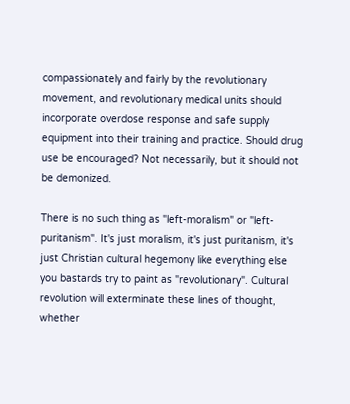compassionately and fairly by the revolutionary movement, and revolutionary medical units should incorporate overdose response and safe supply equipment into their training and practice. Should drug use be encouraged? Not necessarily, but it should not be demonized.

There is no such thing as "left-moralism" or "left-puritanism". It's just moralism, it's just puritanism, it's just Christian cultural hegemony like everything else you bastards try to paint as "revolutionary". Cultural revolution will exterminate these lines of thought, whether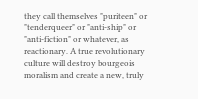they call themselves "puriteen" or "tenderqueer" or "anti-ship" or "anti-fiction" or whatever, as reactionary. A true revolutionary culture will destroy bourgeois moralism and create a new, truly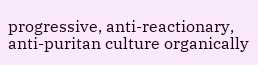progressive, anti-reactionary, anti-puritan culture organically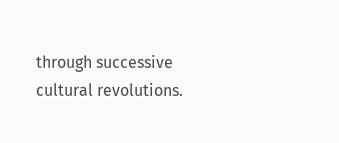through successive cultural revolutions.